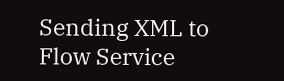Sending XML to Flow Service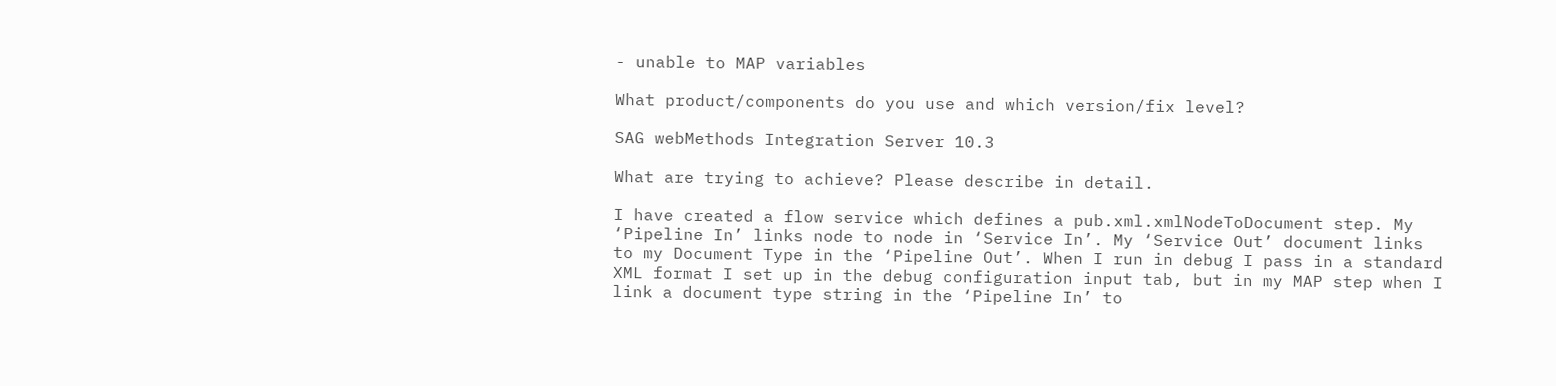- unable to MAP variables

What product/components do you use and which version/fix level?

SAG webMethods Integration Server 10.3

What are trying to achieve? Please describe in detail.

I have created a flow service which defines a pub.xml.xmlNodeToDocument step. My ‘Pipeline In’ links node to node in ‘Service In’. My ‘Service Out’ document links to my Document Type in the ‘Pipeline Out’. When I run in debug I pass in a standard XML format I set up in the debug configuration input tab, but in my MAP step when I link a document type string in the ‘Pipeline In’ to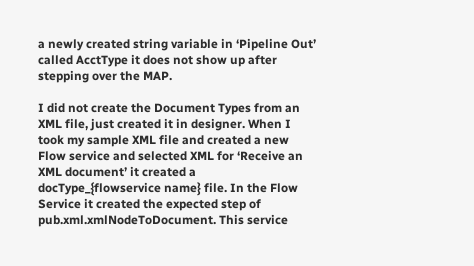a newly created string variable in ‘Pipeline Out’ called AcctType it does not show up after stepping over the MAP.

I did not create the Document Types from an XML file, just created it in designer. When I took my sample XML file and created a new Flow service and selected XML for ‘Receive an XML document’ it created a docType_{flowservice name} file. In the Flow Service it created the expected step of pub.xml.xmlNodeToDocument. This service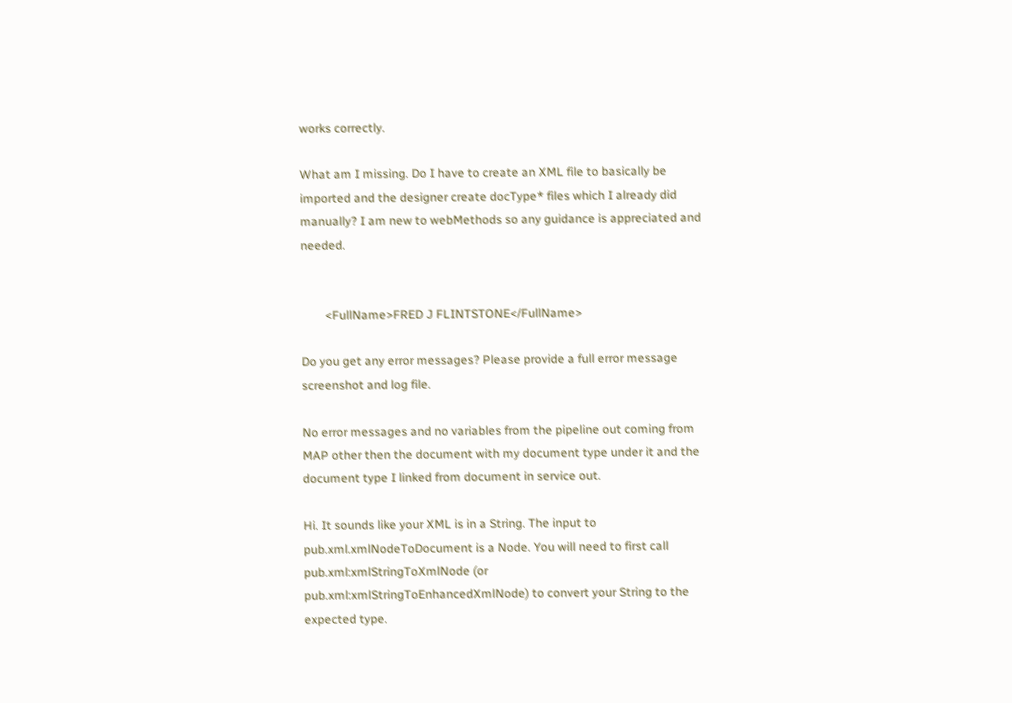works correctly.

What am I missing. Do I have to create an XML file to basically be imported and the designer create docType* files which I already did manually? I am new to webMethods so any guidance is appreciated and needed.


        <FullName>FRED J FLINTSTONE</FullName>

Do you get any error messages? Please provide a full error message screenshot and log file.

No error messages and no variables from the pipeline out coming from MAP other then the document with my document type under it and the document type I linked from document in service out.

Hi. It sounds like your XML is in a String. The input to pub.xml.xmlNodeToDocument is a Node. You will need to first call pub.xml:xmlStringToXmlNode (or pub.xml:xmlStringToEnhancedXmlNode) to convert your String to the expected type.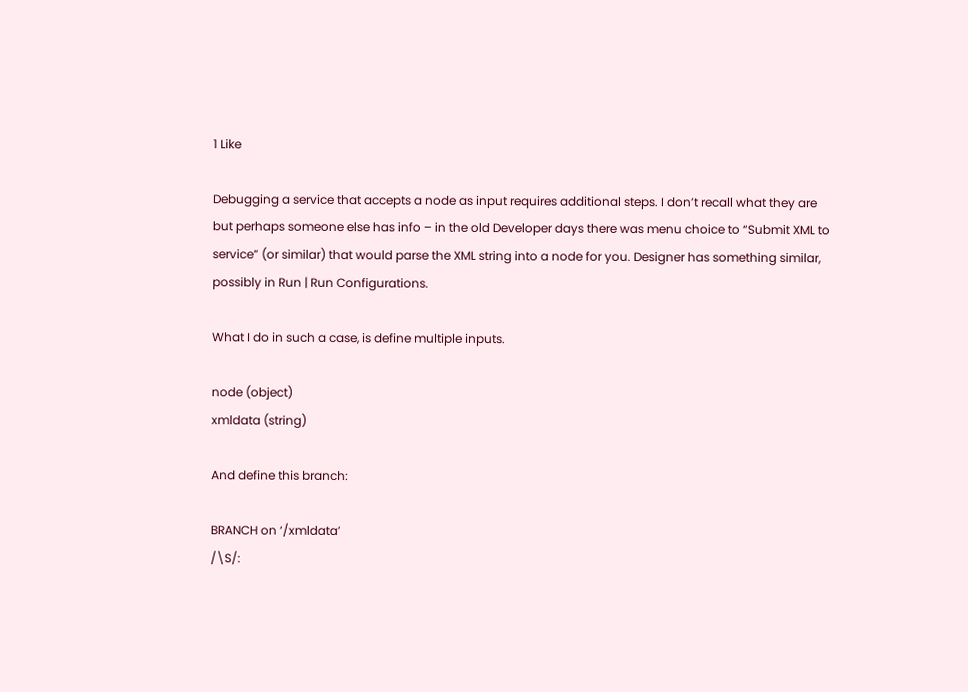1 Like

Debugging a service that accepts a node as input requires additional steps. I don’t recall what they are but perhaps someone else has info – in the old Developer days there was menu choice to “Submit XML to service” (or similar) that would parse the XML string into a node for you. Designer has something similar, possibly in Run | Run Configurations.

What I do in such a case, is define multiple inputs.

node (object)
xmldata (string)

And define this branch:

BRANCH on ‘/xmldata’
/\S/: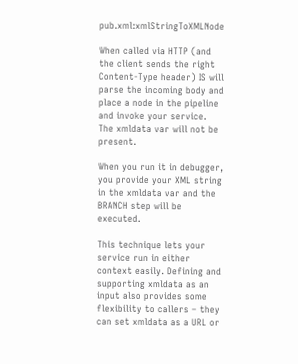pub.xml:xmlStringToXMLNode

When called via HTTP (and the client sends the right Content-Type header) IS will parse the incoming body and place a node in the pipeline and invoke your service. The xmldata var will not be present.

When you run it in debugger, you provide your XML string in the xmldata var and the BRANCH step will be executed.

This technique lets your service run in either context easily. Defining and supporting xmldata as an input also provides some flexibility to callers – they can set xmldata as a URL or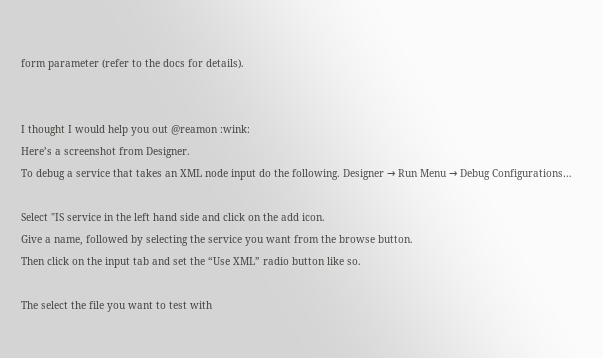form parameter (refer to the docs for details).


I thought I would help you out @reamon :wink:
Here’s a screenshot from Designer.
To debug a service that takes an XML node input do the following. Designer → Run Menu → Debug Configurations…

Select "IS service in the left hand side and click on the add icon.
Give a name, followed by selecting the service you want from the browse button.
Then click on the input tab and set the “Use XML” radio button like so.

The select the file you want to test with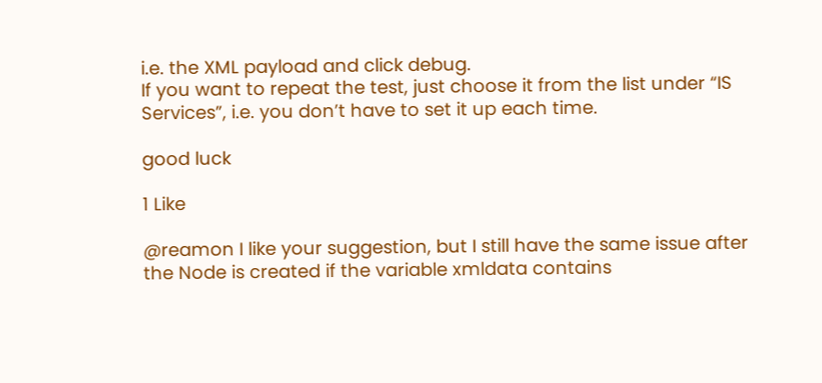i.e. the XML payload and click debug.
If you want to repeat the test, just choose it from the list under “IS Services”, i.e. you don’t have to set it up each time.

good luck

1 Like

@reamon I like your suggestion, but I still have the same issue after the Node is created if the variable xmldata contains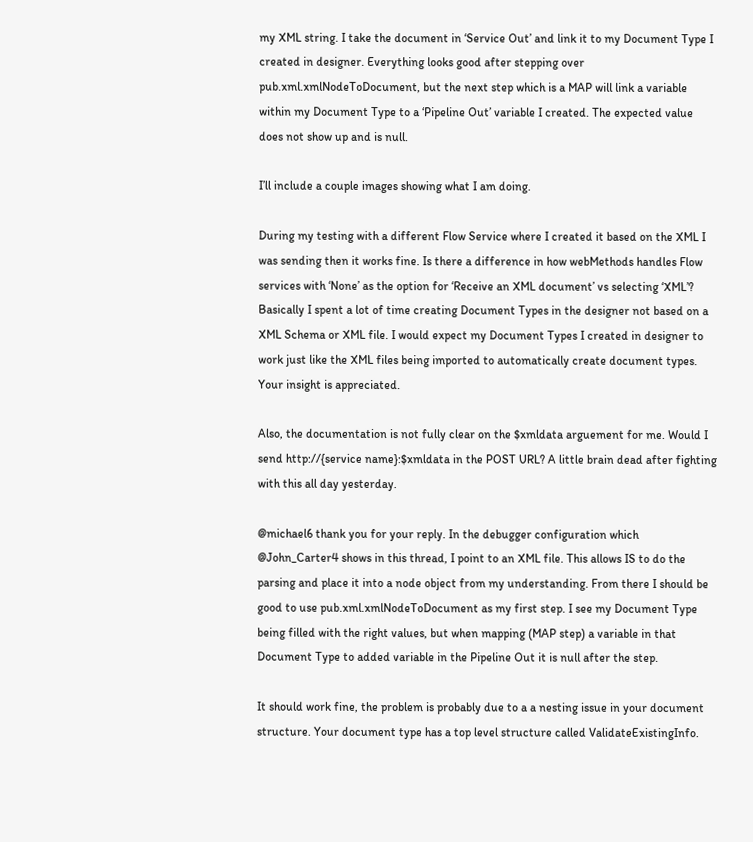my XML string. I take the document in ‘Service Out’ and link it to my Document Type I created in designer. Everything looks good after stepping over pub.xml.xmlNodeToDocument, but the next step which is a MAP will link a variable within my Document Type to a ‘Pipeline Out’ variable I created. The expected value does not show up and is null.

I’ll include a couple images showing what I am doing.

During my testing with a different Flow Service where I created it based on the XML I was sending then it works fine. Is there a difference in how webMethods handles Flow services with ‘None’ as the option for ‘Receive an XML document’ vs selecting ‘XML’? Basically I spent a lot of time creating Document Types in the designer not based on a XML Schema or XML file. I would expect my Document Types I created in designer to work just like the XML files being imported to automatically create document types. Your insight is appreciated.

Also, the documentation is not fully clear on the $xmldata arguement for me. Would I send http://{service name}:$xmldata in the POST URL? A little brain dead after fighting with this all day yesterday.

@michael6 thank you for your reply. In the debugger configuration which @John_Carter4 shows in this thread, I point to an XML file. This allows IS to do the parsing and place it into a node object from my understanding. From there I should be good to use pub.xml.xmlNodeToDocument as my first step. I see my Document Type being filled with the right values, but when mapping (MAP step) a variable in that Document Type to added variable in the Pipeline Out it is null after the step.

It should work fine, the problem is probably due to a a nesting issue in your document structure. Your document type has a top level structure called ValidateExistingInfo.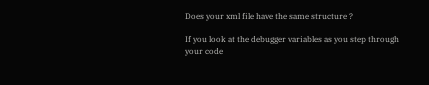Does your xml file have the same structure ?

If you look at the debugger variables as you step through your code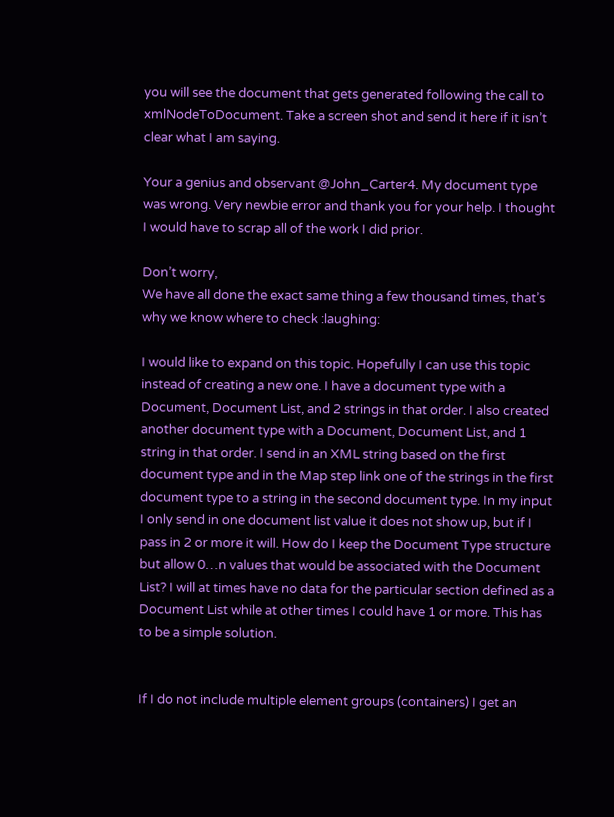you will see the document that gets generated following the call to xmlNodeToDocument. Take a screen shot and send it here if it isn’t clear what I am saying.

Your a genius and observant @John_Carter4. My document type was wrong. Very newbie error and thank you for your help. I thought I would have to scrap all of the work I did prior.

Don’t worry,
We have all done the exact same thing a few thousand times, that’s why we know where to check :laughing:

I would like to expand on this topic. Hopefully I can use this topic instead of creating a new one. I have a document type with a Document, Document List, and 2 strings in that order. I also created another document type with a Document, Document List, and 1 string in that order. I send in an XML string based on the first document type and in the Map step link one of the strings in the first document type to a string in the second document type. In my input I only send in one document list value it does not show up, but if I pass in 2 or more it will. How do I keep the Document Type structure but allow 0…n values that would be associated with the Document List? I will at times have no data for the particular section defined as a Document List while at other times I could have 1 or more. This has to be a simple solution.


If I do not include multiple element groups (containers) I get an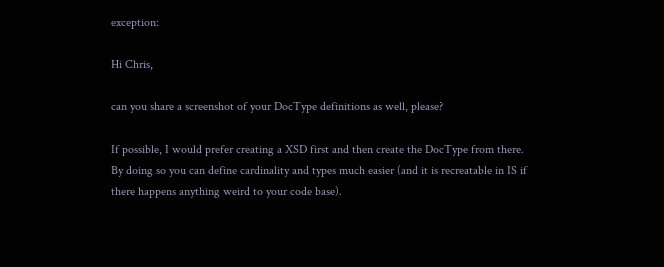exception:

Hi Chris,

can you share a screenshot of your DocType definitions as well, please?

If possible, I would prefer creating a XSD first and then create the DocType from there.
By doing so you can define cardinality and types much easier (and it is recreatable in IS if there happens anything weird to your code base).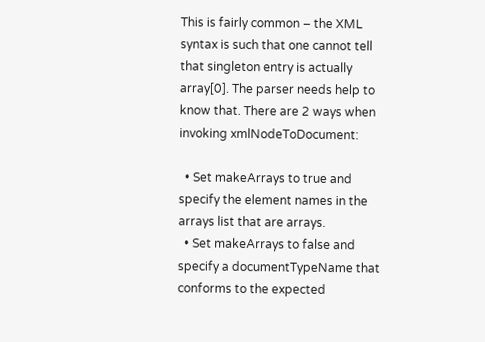This is fairly common – the XML syntax is such that one cannot tell that singleton entry is actually array[0]. The parser needs help to know that. There are 2 ways when invoking xmlNodeToDocument:

  • Set makeArrays to true and specify the element names in the arrays list that are arrays.
  • Set makeArrays to false and specify a documentTypeName that conforms to the expected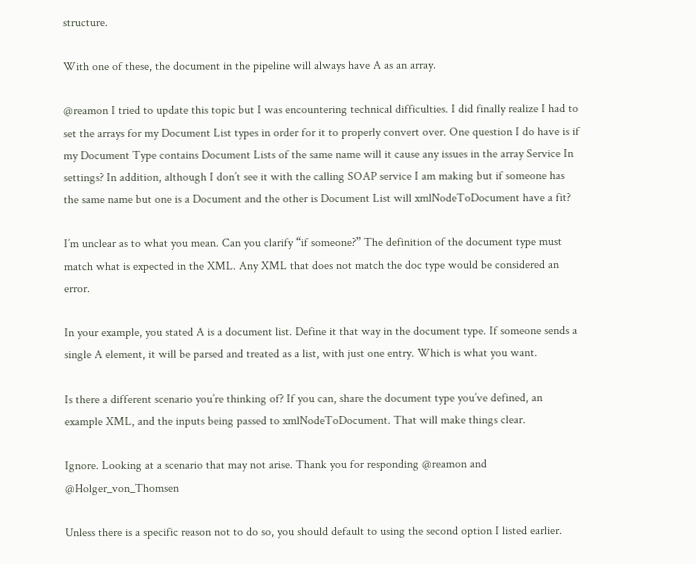structure.

With one of these, the document in the pipeline will always have A as an array.

@reamon I tried to update this topic but I was encountering technical difficulties. I did finally realize I had to set the arrays for my Document List types in order for it to properly convert over. One question I do have is if my Document Type contains Document Lists of the same name will it cause any issues in the array Service In settings? In addition, although I don’t see it with the calling SOAP service I am making but if someone has the same name but one is a Document and the other is Document List will xmlNodeToDocument have a fit?

I’m unclear as to what you mean. Can you clarify “if someone?” The definition of the document type must match what is expected in the XML. Any XML that does not match the doc type would be considered an error.

In your example, you stated A is a document list. Define it that way in the document type. If someone sends a single A element, it will be parsed and treated as a list, with just one entry. Which is what you want.

Is there a different scenario you’re thinking of? If you can, share the document type you’ve defined, an example XML, and the inputs being passed to xmlNodeToDocument. That will make things clear.

Ignore. Looking at a scenario that may not arise. Thank you for responding @reamon and @Holger_von_Thomsen

Unless there is a specific reason not to do so, you should default to using the second option I listed earlier.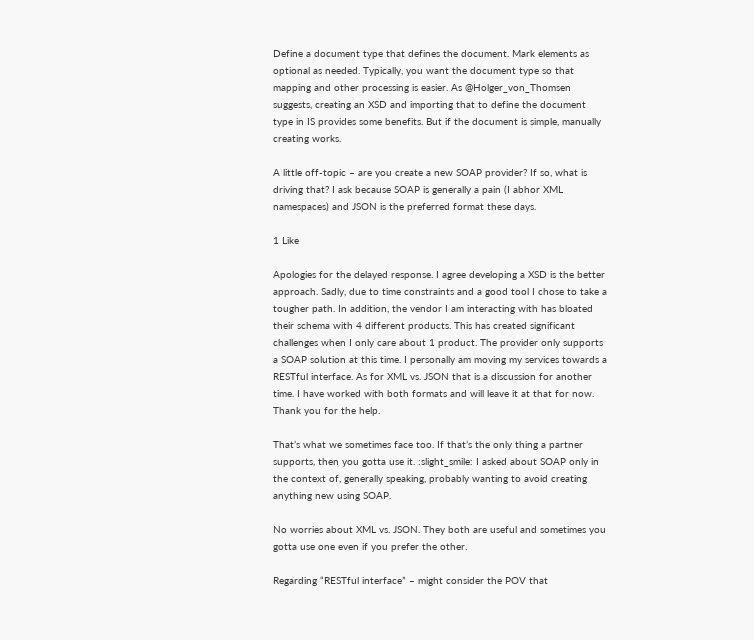Define a document type that defines the document. Mark elements as optional as needed. Typically, you want the document type so that mapping and other processing is easier. As @Holger_von_Thomsen suggests, creating an XSD and importing that to define the document type in IS provides some benefits. But if the document is simple, manually creating works.

A little off-topic – are you create a new SOAP provider? If so, what is driving that? I ask because SOAP is generally a pain (I abhor XML namespaces) and JSON is the preferred format these days.

1 Like

Apologies for the delayed response. I agree developing a XSD is the better approach. Sadly, due to time constraints and a good tool I chose to take a tougher path. In addition, the vendor I am interacting with has bloated their schema with 4 different products. This has created significant challenges when I only care about 1 product. The provider only supports a SOAP solution at this time. I personally am moving my services towards a RESTful interface. As for XML vs. JSON that is a discussion for another time. I have worked with both formats and will leave it at that for now. Thank you for the help.

That’s what we sometimes face too. If that’s the only thing a partner supports, then you gotta use it. :slight_smile: I asked about SOAP only in the context of, generally speaking, probably wanting to avoid creating anything new using SOAP.

No worries about XML vs. JSON. They both are useful and sometimes you gotta use one even if you prefer the other.

Regarding “RESTful interface” – might consider the POV that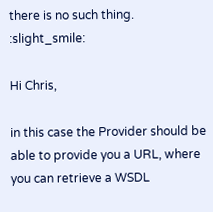there is no such thing. :slight_smile:

Hi Chris,

in this case the Provider should be able to provide you a URL, where you can retrieve a WSDL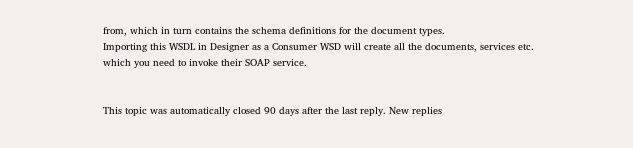from, which in turn contains the schema definitions for the document types.
Importing this WSDL in Designer as a Consumer WSD will create all the documents, services etc. which you need to invoke their SOAP service.


This topic was automatically closed 90 days after the last reply. New replies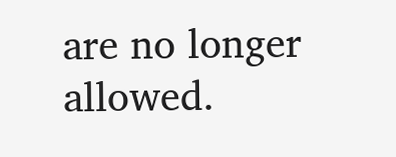are no longer allowed.